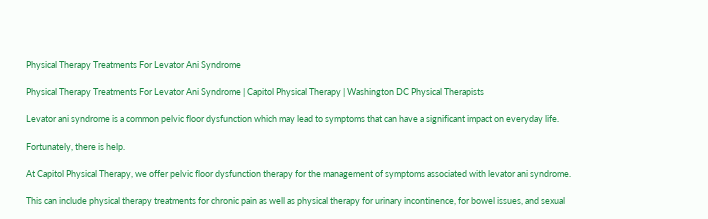Physical Therapy Treatments For Levator Ani Syndrome

Physical Therapy Treatments For Levator Ani Syndrome | Capitol Physical Therapy | Washington DC Physical Therapists

Levator ani syndrome is a common pelvic floor dysfunction which may lead to symptoms that can have a significant impact on everyday life.

Fortunately, there is help.

At Capitol Physical Therapy, we offer pelvic floor dysfunction therapy for the management of symptoms associated with levator ani syndrome.

This can include physical therapy treatments for chronic pain as well as physical therapy for urinary incontinence, for bowel issues, and sexual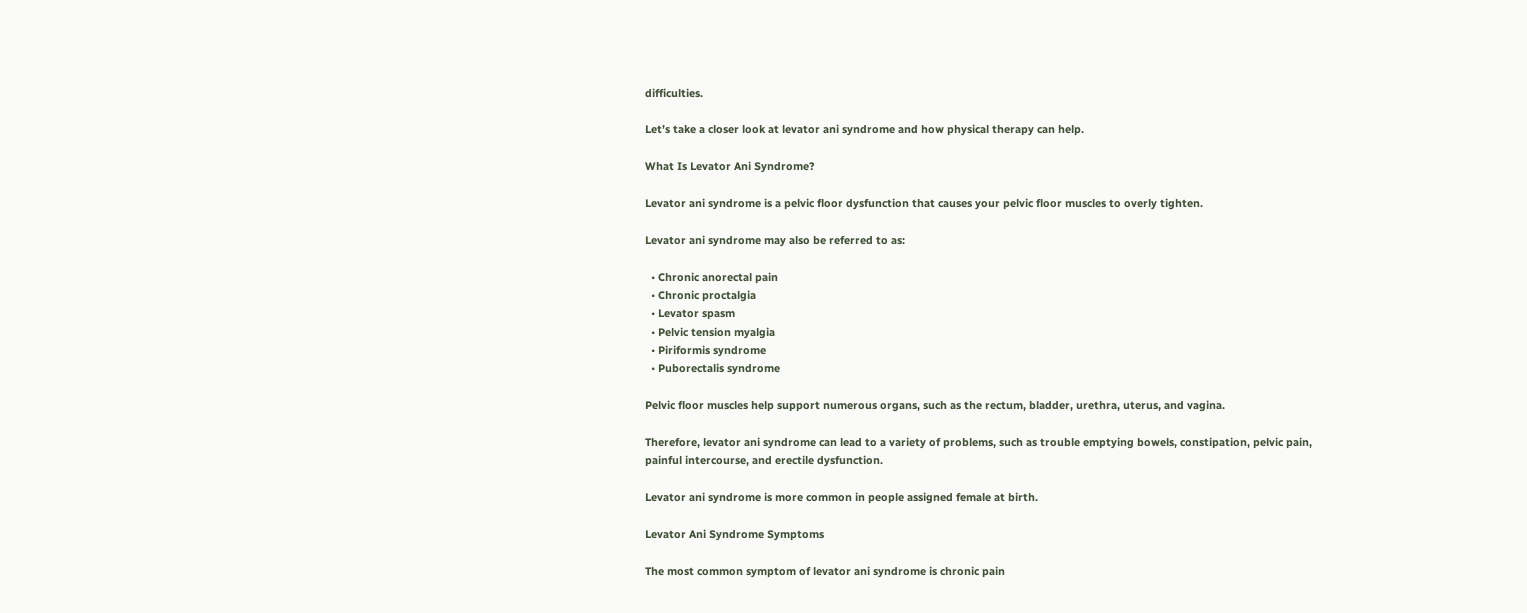difficulties.

Let’s take a closer look at levator ani syndrome and how physical therapy can help.

What Is Levator Ani Syndrome?

Levator ani syndrome is a pelvic floor dysfunction that causes your pelvic floor muscles to overly tighten.

Levator ani syndrome may also be referred to as:

  • Chronic anorectal pain
  • Chronic proctalgia
  • Levator spasm
  • Pelvic tension myalgia
  • Piriformis syndrome
  • Puborectalis syndrome

Pelvic floor muscles help support numerous organs, such as the rectum, bladder, urethra, uterus, and vagina.

Therefore, levator ani syndrome can lead to a variety of problems, such as trouble emptying bowels, constipation, pelvic pain, painful intercourse, and erectile dysfunction.

Levator ani syndrome is more common in people assigned female at birth.

Levator Ani Syndrome Symptoms

The most common symptom of levator ani syndrome is chronic pain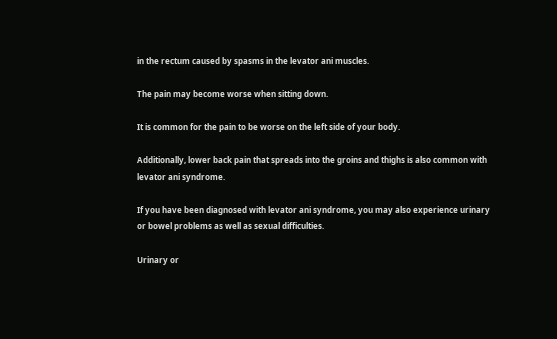in the rectum caused by spasms in the levator ani muscles.

The pain may become worse when sitting down.

It is common for the pain to be worse on the left side of your body.

Additionally, lower back pain that spreads into the groins and thighs is also common with levator ani syndrome.

If you have been diagnosed with levator ani syndrome, you may also experience urinary or bowel problems as well as sexual difficulties.

Urinary or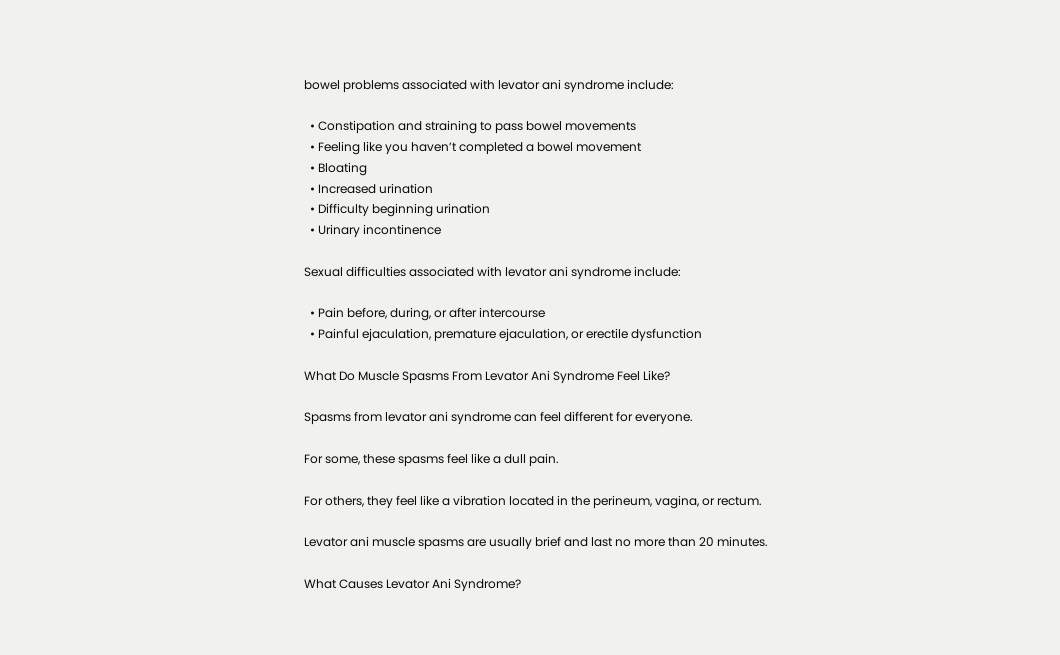bowel problems associated with levator ani syndrome include:

  • Constipation and straining to pass bowel movements
  • Feeling like you haven’t completed a bowel movement
  • Bloating
  • Increased urination
  • Difficulty beginning urination
  • Urinary incontinence

Sexual difficulties associated with levator ani syndrome include:

  • Pain before, during, or after intercourse
  • Painful ejaculation, premature ejaculation, or erectile dysfunction

What Do Muscle Spasms From Levator Ani Syndrome Feel Like?

Spasms from levator ani syndrome can feel different for everyone.

For some, these spasms feel like a dull pain.

For others, they feel like a vibration located in the perineum, vagina, or rectum.

Levator ani muscle spasms are usually brief and last no more than 20 minutes.

What Causes Levator Ani Syndrome?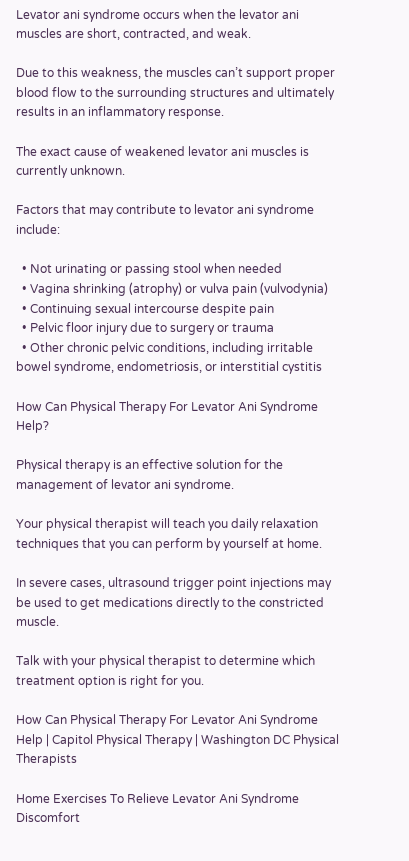Levator ani syndrome occurs when the levator ani muscles are short, contracted, and weak.

Due to this weakness, the muscles can’t support proper blood flow to the surrounding structures and ultimately results in an inflammatory response.

The exact cause of weakened levator ani muscles is currently unknown.

Factors that may contribute to levator ani syndrome include:

  • Not urinating or passing stool when needed
  • Vagina shrinking (atrophy) or vulva pain (vulvodynia)
  • Continuing sexual intercourse despite pain
  • Pelvic floor injury due to surgery or trauma
  • Other chronic pelvic conditions, including irritable bowel syndrome, endometriosis, or interstitial cystitis

How Can Physical Therapy For Levator Ani Syndrome Help?

Physical therapy is an effective solution for the management of levator ani syndrome.

Your physical therapist will teach you daily relaxation techniques that you can perform by yourself at home.

In severe cases, ultrasound trigger point injections may be used to get medications directly to the constricted muscle.

Talk with your physical therapist to determine which treatment option is right for you.

How Can Physical Therapy For Levator Ani Syndrome Help | Capitol Physical Therapy | Washington DC Physical Therapists

Home Exercises To Relieve Levator Ani Syndrome Discomfort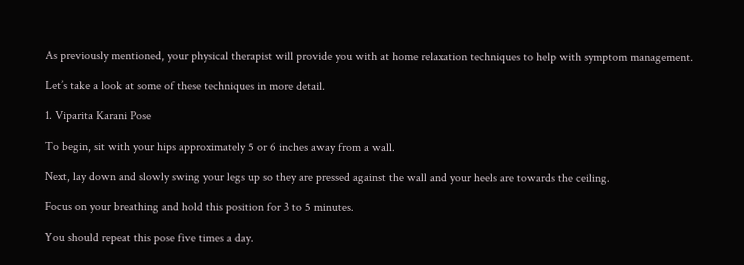As previously mentioned, your physical therapist will provide you with at home relaxation techniques to help with symptom management.

Let’s take a look at some of these techniques in more detail.

1. Viparita Karani Pose

To begin, sit with your hips approximately 5 or 6 inches away from a wall.

Next, lay down and slowly swing your legs up so they are pressed against the wall and your heels are towards the ceiling.

Focus on your breathing and hold this position for 3 to 5 minutes.

You should repeat this pose five times a day.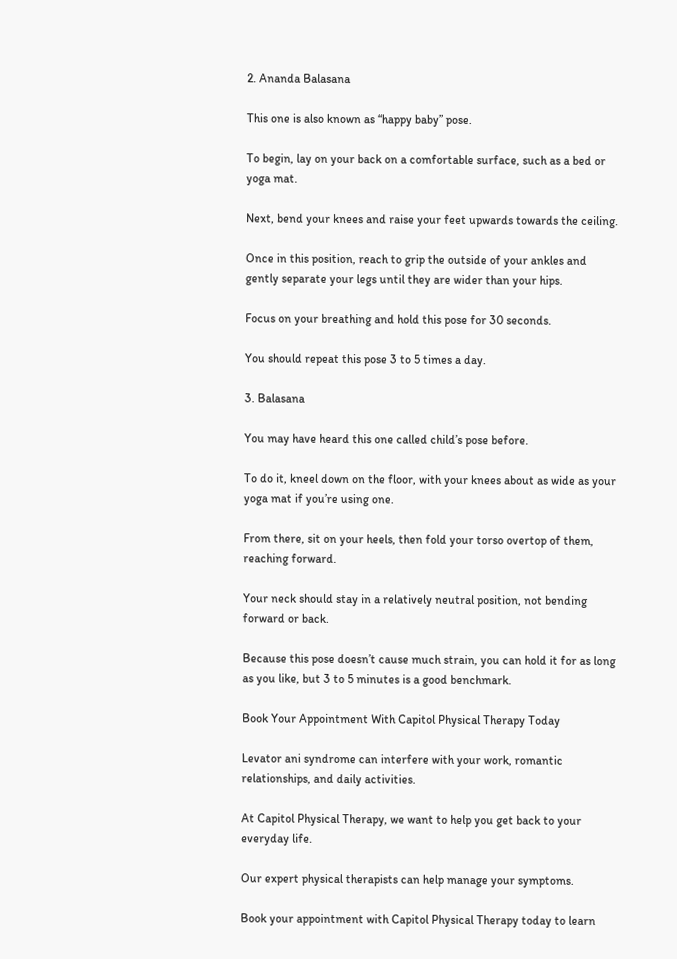2. Ananda Balasana

This one is also known as “happy baby” pose.

To begin, lay on your back on a comfortable surface, such as a bed or yoga mat.

Next, bend your knees and raise your feet upwards towards the ceiling.

Once in this position, reach to grip the outside of your ankles and gently separate your legs until they are wider than your hips.

Focus on your breathing and hold this pose for 30 seconds.

You should repeat this pose 3 to 5 times a day.

3. Balasana

You may have heard this one called child’s pose before.

To do it, kneel down on the floor, with your knees about as wide as your yoga mat if you’re using one.

From there, sit on your heels, then fold your torso overtop of them, reaching forward.

Your neck should stay in a relatively neutral position, not bending forward or back.

Because this pose doesn’t cause much strain, you can hold it for as long as you like, but 3 to 5 minutes is a good benchmark.

Book Your Appointment With Capitol Physical Therapy Today

Levator ani syndrome can interfere with your work, romantic relationships, and daily activities.

At Capitol Physical Therapy, we want to help you get back to your everyday life.

Our expert physical therapists can help manage your symptoms.

Book your appointment with Capitol Physical Therapy today to learn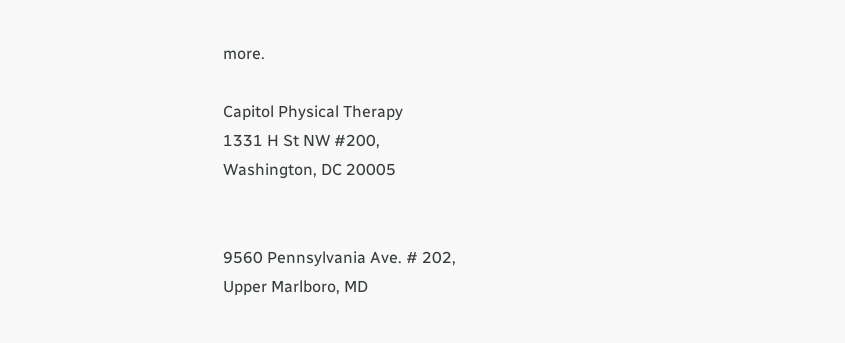more.

Capitol Physical Therapy
1331 H St NW #200,
Washington, DC 20005


9560 Pennsylvania Ave. # 202,
Upper Marlboro, MD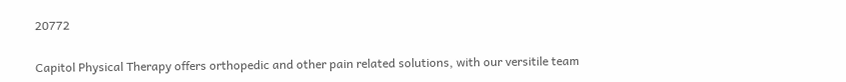20772


Capitol Physical Therapy offers orthopedic and other pain related solutions, with our versitile team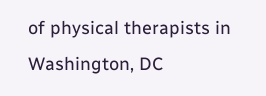of physical therapists in Washington, DC